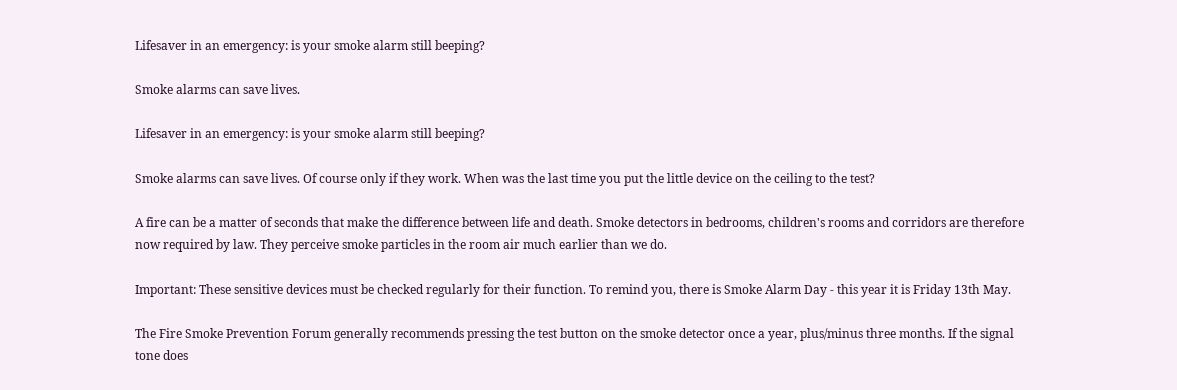Lifesaver in an emergency: is your smoke alarm still beeping?

Smoke alarms can save lives.

Lifesaver in an emergency: is your smoke alarm still beeping?

Smoke alarms can save lives. Of course only if they work. When was the last time you put the little device on the ceiling to the test?

A fire can be a matter of seconds that make the difference between life and death. Smoke detectors in bedrooms, children's rooms and corridors are therefore now required by law. They perceive smoke particles in the room air much earlier than we do.

Important: These sensitive devices must be checked regularly for their function. To remind you, there is Smoke Alarm Day - this year it is Friday 13th May.

The Fire Smoke Prevention Forum generally recommends pressing the test button on the smoke detector once a year, plus/minus three months. If the signal tone does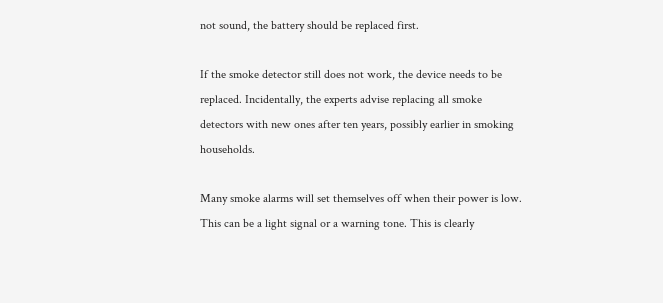not sound, the battery should be replaced first.

If the smoke detector still does not work, the device needs to be replaced. Incidentally, the experts advise replacing all smoke detectors with new ones after ten years, possibly earlier in smoking households.

Many smoke alarms will set themselves off when their power is low. This can be a light signal or a warning tone. This is clearly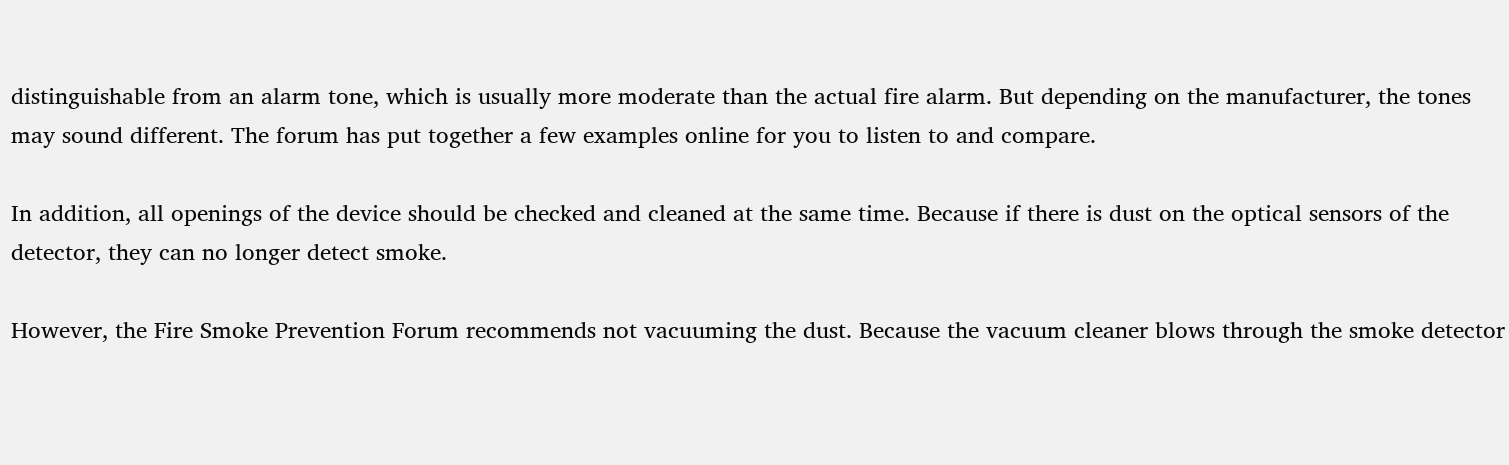distinguishable from an alarm tone, which is usually more moderate than the actual fire alarm. But depending on the manufacturer, the tones may sound different. The forum has put together a few examples online for you to listen to and compare.

In addition, all openings of the device should be checked and cleaned at the same time. Because if there is dust on the optical sensors of the detector, they can no longer detect smoke.

However, the Fire Smoke Prevention Forum recommends not vacuuming the dust. Because the vacuum cleaner blows through the smoke detector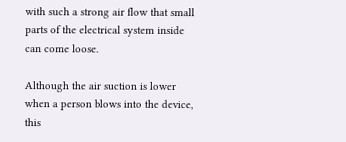with such a strong air flow that small parts of the electrical system inside can come loose.

Although the air suction is lower when a person blows into the device, this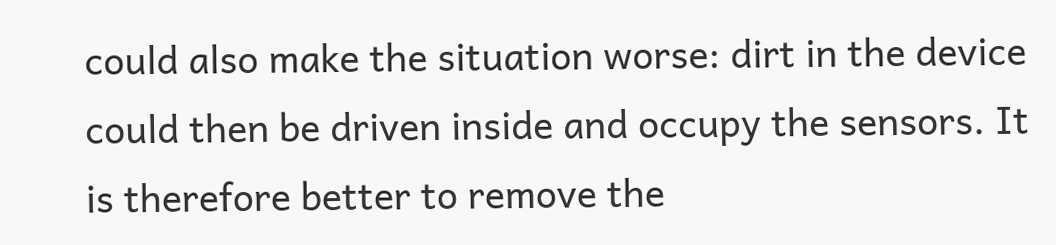could also make the situation worse: dirt in the device could then be driven inside and occupy the sensors. It is therefore better to remove the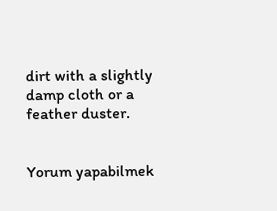dirt with a slightly damp cloth or a feather duster.


Yorum yapabilmek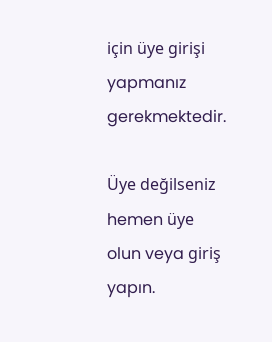için üye girişi yapmanız gerekmektedir.

Üye değilseniz hemen üye olun veya giriş yapın.